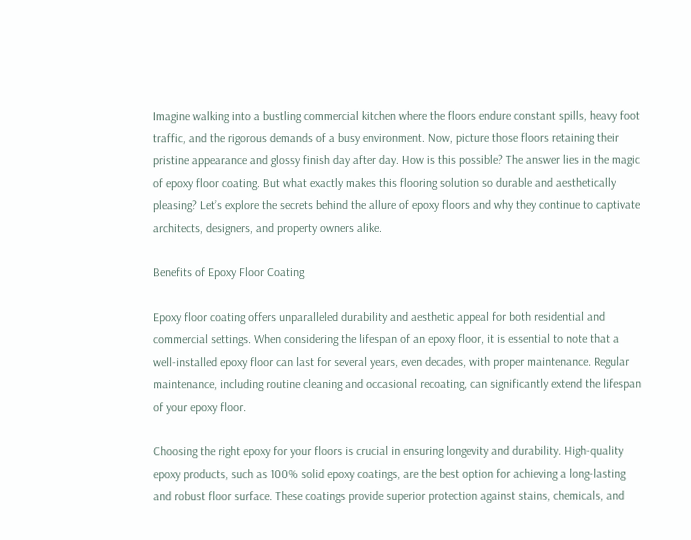Imagine walking into a bustling commercial kitchen where the floors endure constant spills, heavy foot traffic, and the rigorous demands of a busy environment. Now, picture those floors retaining their pristine appearance and glossy finish day after day. How is this possible? The answer lies in the magic of epoxy floor coating. But what exactly makes this flooring solution so durable and aesthetically pleasing? Let’s explore the secrets behind the allure of epoxy floors and why they continue to captivate architects, designers, and property owners alike.

Benefits of Epoxy Floor Coating

Epoxy floor coating offers unparalleled durability and aesthetic appeal for both residential and commercial settings. When considering the lifespan of an epoxy floor, it is essential to note that a well-installed epoxy floor can last for several years, even decades, with proper maintenance. Regular maintenance, including routine cleaning and occasional recoating, can significantly extend the lifespan of your epoxy floor.

Choosing the right epoxy for your floors is crucial in ensuring longevity and durability. High-quality epoxy products, such as 100% solid epoxy coatings, are the best option for achieving a long-lasting and robust floor surface. These coatings provide superior protection against stains, chemicals, and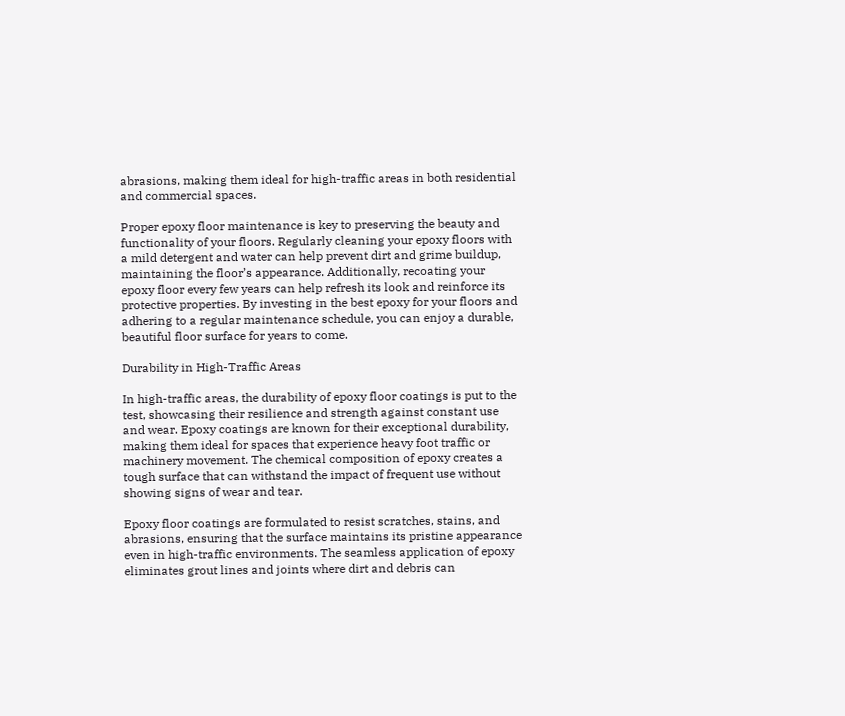abrasions, making them ideal for high-traffic areas in both residential and commercial spaces.

Proper epoxy floor maintenance is key to preserving the beauty and functionality of your floors. Regularly cleaning your epoxy floors with a mild detergent and water can help prevent dirt and grime buildup, maintaining the floor’s appearance. Additionally, recoating your epoxy floor every few years can help refresh its look and reinforce its protective properties. By investing in the best epoxy for your floors and adhering to a regular maintenance schedule, you can enjoy a durable, beautiful floor surface for years to come.

Durability in High-Traffic Areas

In high-traffic areas, the durability of epoxy floor coatings is put to the test, showcasing their resilience and strength against constant use and wear. Epoxy coatings are known for their exceptional durability, making them ideal for spaces that experience heavy foot traffic or machinery movement. The chemical composition of epoxy creates a tough surface that can withstand the impact of frequent use without showing signs of wear and tear.

Epoxy floor coatings are formulated to resist scratches, stains, and abrasions, ensuring that the surface maintains its pristine appearance even in high-traffic environments. The seamless application of epoxy eliminates grout lines and joints where dirt and debris can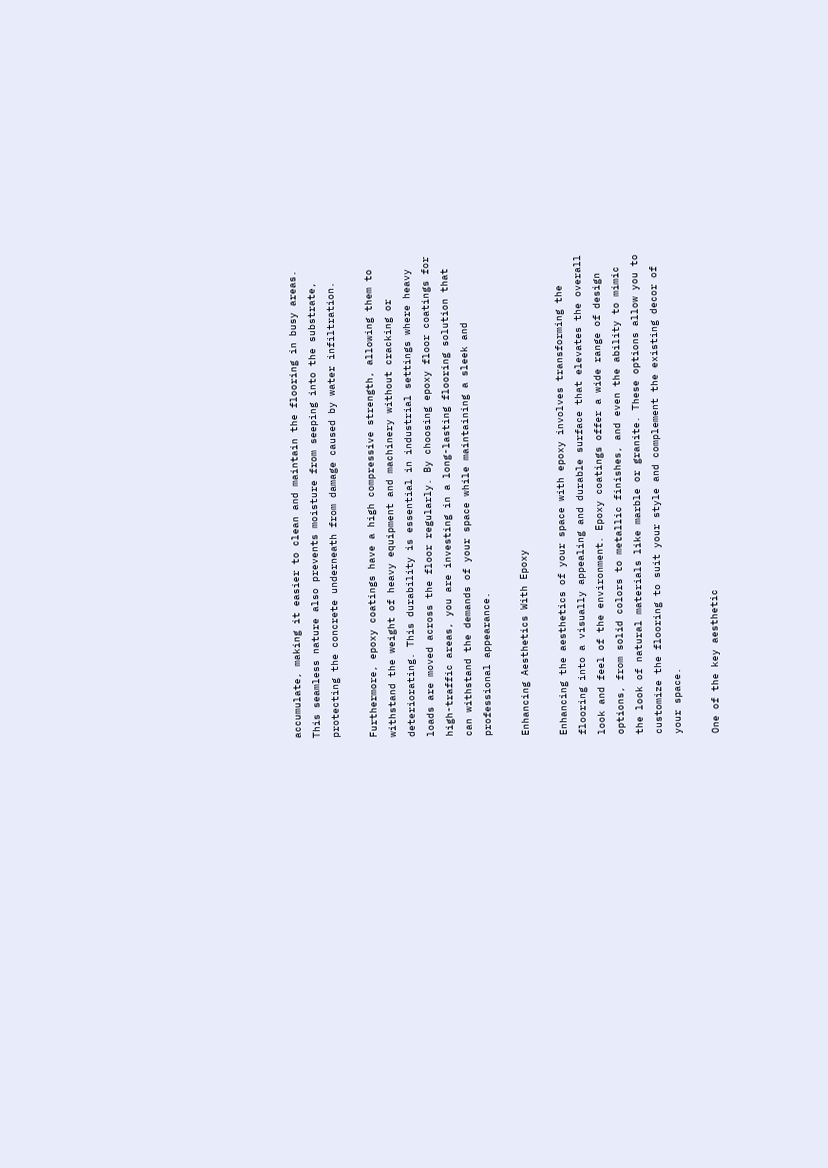accumulate, making it easier to clean and maintain the flooring in busy areas. This seamless nature also prevents moisture from seeping into the substrate, protecting the concrete underneath from damage caused by water infiltration.

Furthermore, epoxy coatings have a high compressive strength, allowing them to withstand the weight of heavy equipment and machinery without cracking or deteriorating. This durability is essential in industrial settings where heavy loads are moved across the floor regularly. By choosing epoxy floor coatings for high-traffic areas, you are investing in a long-lasting flooring solution that can withstand the demands of your space while maintaining a sleek and professional appearance.

Enhancing Aesthetics With Epoxy

Enhancing the aesthetics of your space with epoxy involves transforming the flooring into a visually appealing and durable surface that elevates the overall look and feel of the environment. Epoxy coatings offer a wide range of design options, from solid colors to metallic finishes, and even the ability to mimic the look of natural materials like marble or granite. These options allow you to customize the flooring to suit your style and complement the existing decor of your space.

One of the key aesthetic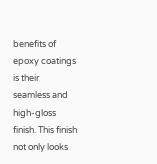benefits of epoxy coatings is their seamless and high-gloss finish. This finish not only looks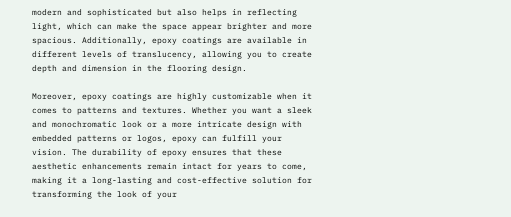modern and sophisticated but also helps in reflecting light, which can make the space appear brighter and more spacious. Additionally, epoxy coatings are available in different levels of translucency, allowing you to create depth and dimension in the flooring design.

Moreover, epoxy coatings are highly customizable when it comes to patterns and textures. Whether you want a sleek and monochromatic look or a more intricate design with embedded patterns or logos, epoxy can fulfill your vision. The durability of epoxy ensures that these aesthetic enhancements remain intact for years to come, making it a long-lasting and cost-effective solution for transforming the look of your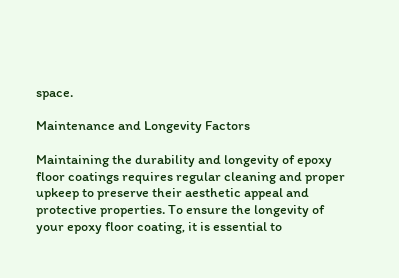space.

Maintenance and Longevity Factors

Maintaining the durability and longevity of epoxy floor coatings requires regular cleaning and proper upkeep to preserve their aesthetic appeal and protective properties. To ensure the longevity of your epoxy floor coating, it is essential to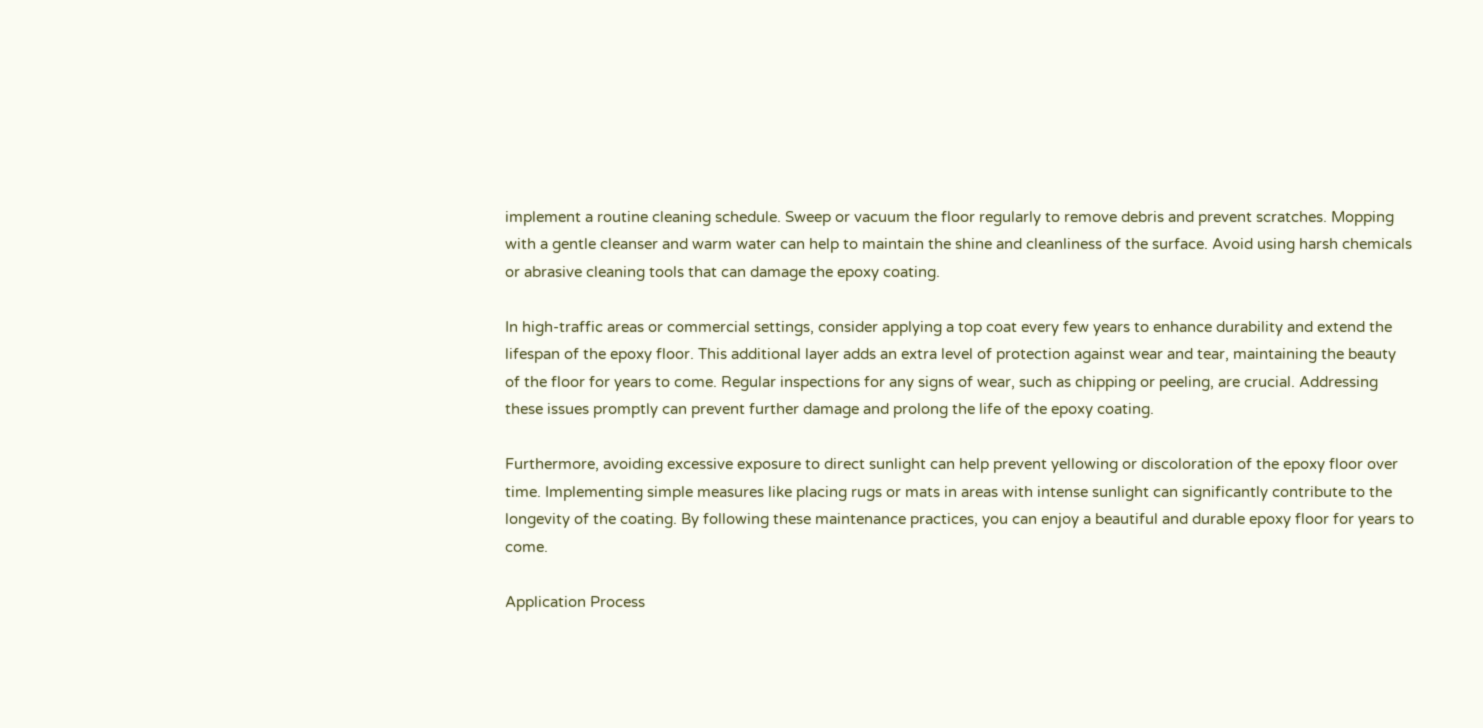implement a routine cleaning schedule. Sweep or vacuum the floor regularly to remove debris and prevent scratches. Mopping with a gentle cleanser and warm water can help to maintain the shine and cleanliness of the surface. Avoid using harsh chemicals or abrasive cleaning tools that can damage the epoxy coating.

In high-traffic areas or commercial settings, consider applying a top coat every few years to enhance durability and extend the lifespan of the epoxy floor. This additional layer adds an extra level of protection against wear and tear, maintaining the beauty of the floor for years to come. Regular inspections for any signs of wear, such as chipping or peeling, are crucial. Addressing these issues promptly can prevent further damage and prolong the life of the epoxy coating.

Furthermore, avoiding excessive exposure to direct sunlight can help prevent yellowing or discoloration of the epoxy floor over time. Implementing simple measures like placing rugs or mats in areas with intense sunlight can significantly contribute to the longevity of the coating. By following these maintenance practices, you can enjoy a beautiful and durable epoxy floor for years to come.

Application Process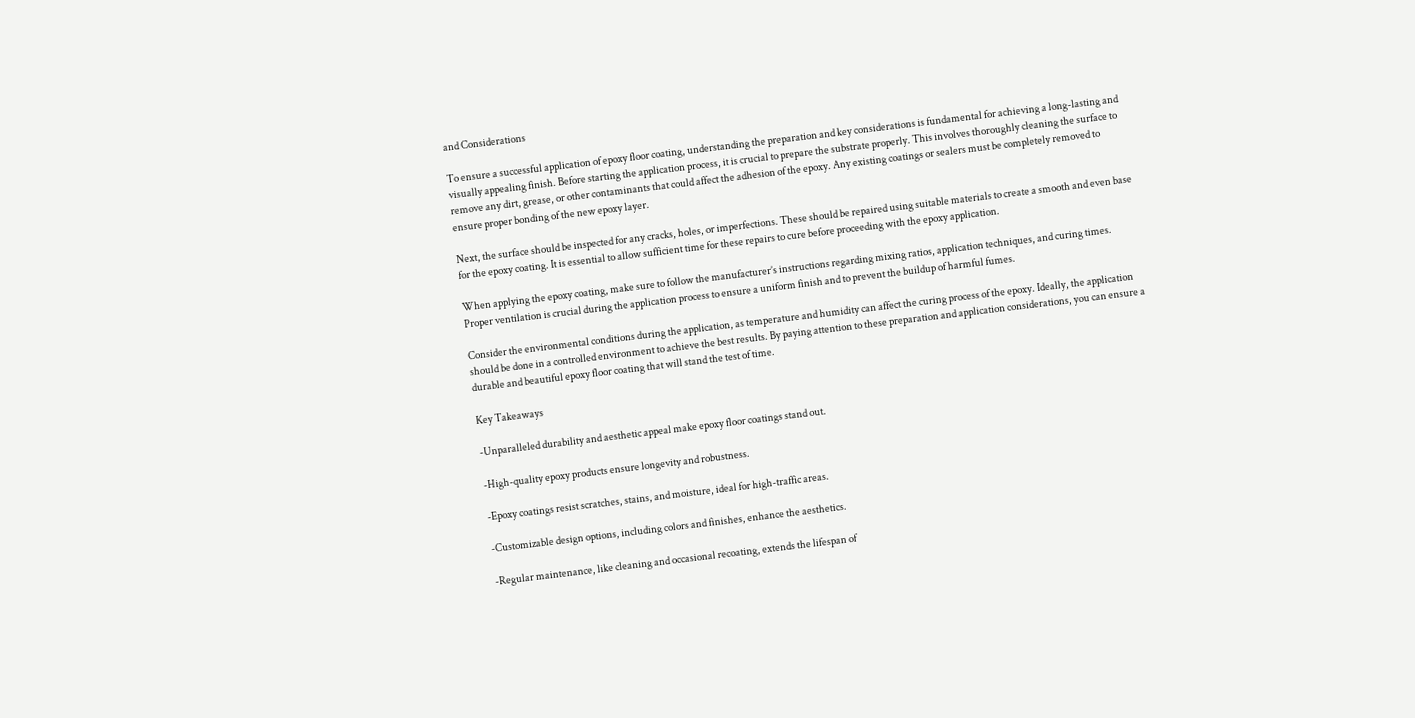and Considerations

To ensure a successful application of epoxy floor coating, understanding the preparation and key considerations is fundamental for achieving a long-lasting and visually appealing finish. Before starting the application process, it is crucial to prepare the substrate properly. This involves thoroughly cleaning the surface to remove any dirt, grease, or other contaminants that could affect the adhesion of the epoxy. Any existing coatings or sealers must be completely removed to ensure proper bonding of the new epoxy layer.

Next, the surface should be inspected for any cracks, holes, or imperfections. These should be repaired using suitable materials to create a smooth and even base for the epoxy coating. It is essential to allow sufficient time for these repairs to cure before proceeding with the epoxy application.

When applying the epoxy coating, make sure to follow the manufacturer’s instructions regarding mixing ratios, application techniques, and curing times. Proper ventilation is crucial during the application process to ensure a uniform finish and to prevent the buildup of harmful fumes.

Consider the environmental conditions during the application, as temperature and humidity can affect the curing process of the epoxy. Ideally, the application should be done in a controlled environment to achieve the best results. By paying attention to these preparation and application considerations, you can ensure a durable and beautiful epoxy floor coating that will stand the test of time.

Key Takeaways

-Unparalleled durability and aesthetic appeal make epoxy floor coatings stand out.

-High-quality epoxy products ensure longevity and robustness.

-Epoxy coatings resist scratches, stains, and moisture, ideal for high-traffic areas.

-Customizable design options, including colors and finishes, enhance the aesthetics.

-Regular maintenance, like cleaning and occasional recoating, extends the lifespan of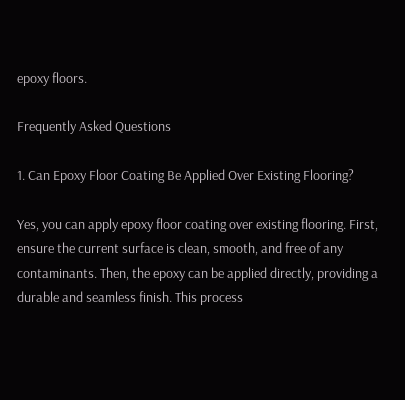epoxy floors.

Frequently Asked Questions

1. Can Epoxy Floor Coating Be Applied Over Existing Flooring?

Yes, you can apply epoxy floor coating over existing flooring. First, ensure the current surface is clean, smooth, and free of any contaminants. Then, the epoxy can be applied directly, providing a durable and seamless finish. This process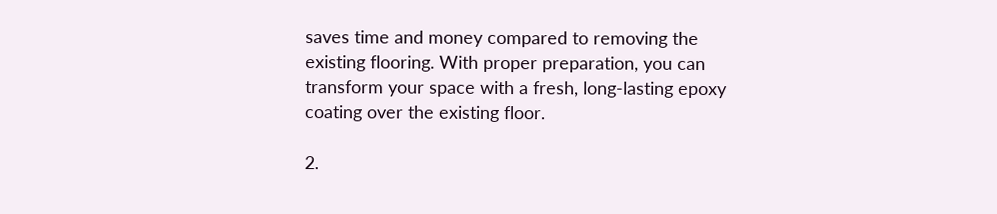saves time and money compared to removing the existing flooring. With proper preparation, you can transform your space with a fresh, long-lasting epoxy coating over the existing floor.

2.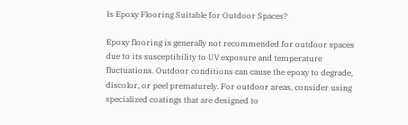Is Epoxy Flooring Suitable for Outdoor Spaces?

Epoxy flooring is generally not recommended for outdoor spaces due to its susceptibility to UV exposure and temperature fluctuations. Outdoor conditions can cause the epoxy to degrade, discolor, or peel prematurely. For outdoor areas, consider using specialized coatings that are designed to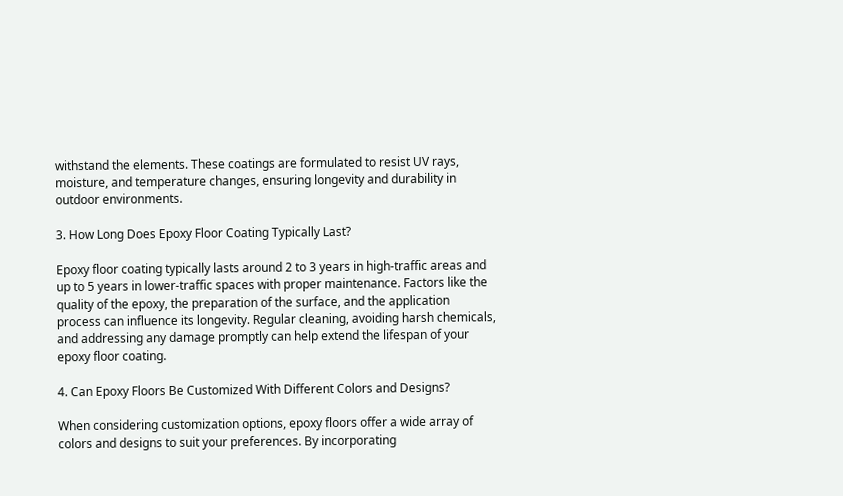withstand the elements. These coatings are formulated to resist UV rays, moisture, and temperature changes, ensuring longevity and durability in outdoor environments.

3. How Long Does Epoxy Floor Coating Typically Last?

Epoxy floor coating typically lasts around 2 to 3 years in high-traffic areas and up to 5 years in lower-traffic spaces with proper maintenance. Factors like the quality of the epoxy, the preparation of the surface, and the application process can influence its longevity. Regular cleaning, avoiding harsh chemicals, and addressing any damage promptly can help extend the lifespan of your epoxy floor coating.

4. Can Epoxy Floors Be Customized With Different Colors and Designs?

When considering customization options, epoxy floors offer a wide array of colors and designs to suit your preferences. By incorporating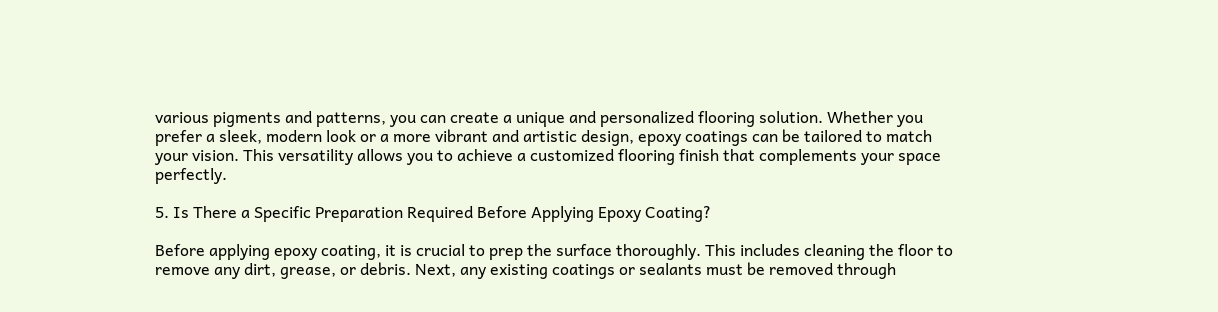various pigments and patterns, you can create a unique and personalized flooring solution. Whether you prefer a sleek, modern look or a more vibrant and artistic design, epoxy coatings can be tailored to match your vision. This versatility allows you to achieve a customized flooring finish that complements your space perfectly.

5. Is There a Specific Preparation Required Before Applying Epoxy Coating?

Before applying epoxy coating, it is crucial to prep the surface thoroughly. This includes cleaning the floor to remove any dirt, grease, or debris. Next, any existing coatings or sealants must be removed through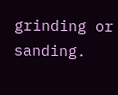grinding or sanding.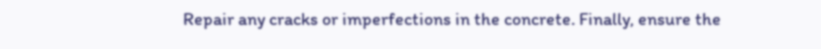Repair any cracks or imperfections in the concrete. Finally, ensure the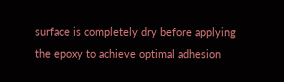surface is completely dry before applying the epoxy to achieve optimal adhesion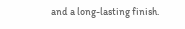and a long-lasting finish.